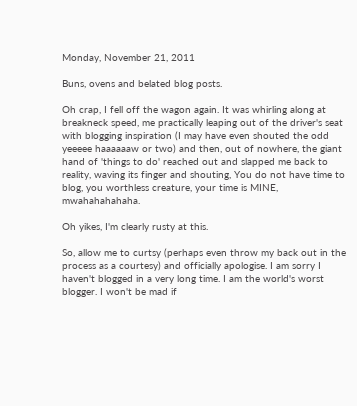Monday, November 21, 2011

Buns, ovens and belated blog posts.

Oh crap, I fell off the wagon again. It was whirling along at breakneck speed, me practically leaping out of the driver's seat with blogging inspiration (I may have even shouted the odd yeeeee haaaaaaw or two) and then, out of nowhere, the giant hand of 'things to do' reached out and slapped me back to reality, waving its finger and shouting, You do not have time to blog, you worthless creature, your time is MINE, mwahahahahaha.

Oh yikes, I'm clearly rusty at this.

So, allow me to curtsy (perhaps even throw my back out in the process as a courtesy) and officially apologise. I am sorry I haven't blogged in a very long time. I am the world's worst blogger. I won't be mad if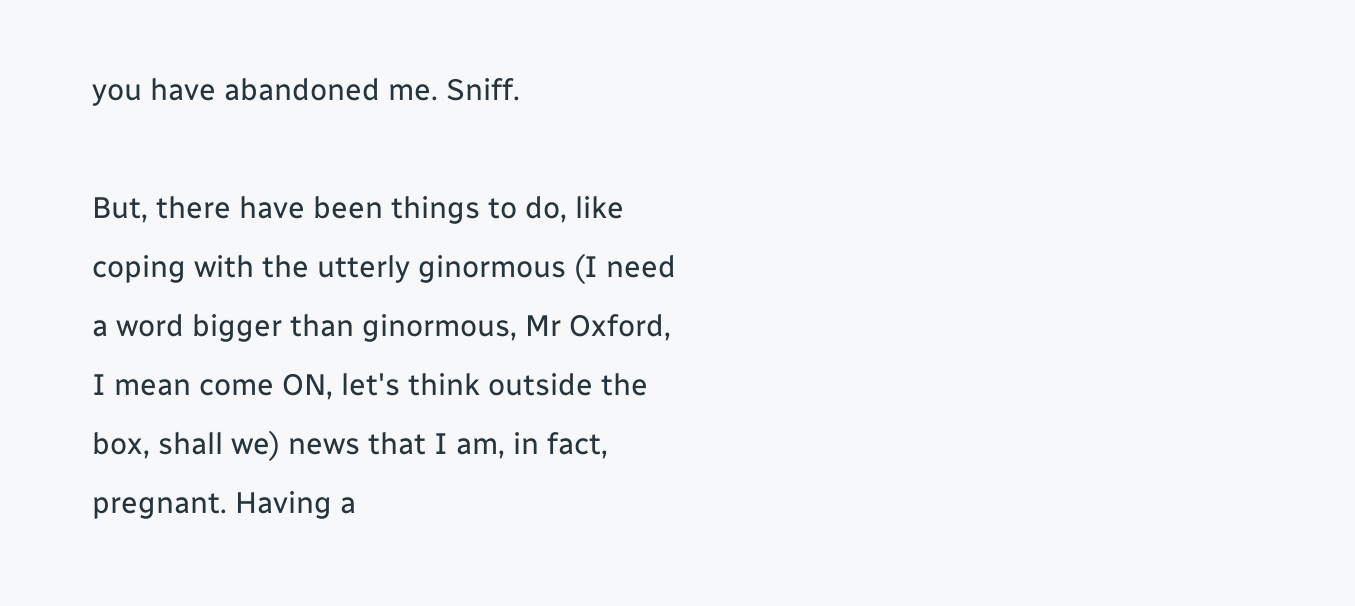you have abandoned me. Sniff.

But, there have been things to do, like coping with the utterly ginormous (I need a word bigger than ginormous, Mr Oxford, I mean come ON, let's think outside the box, shall we) news that I am, in fact, pregnant. Having a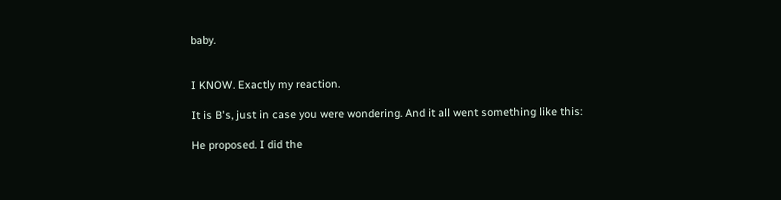baby.


I KNOW. Exactly my reaction.

It is B's, just in case you were wondering. And it all went something like this:

He proposed. I did the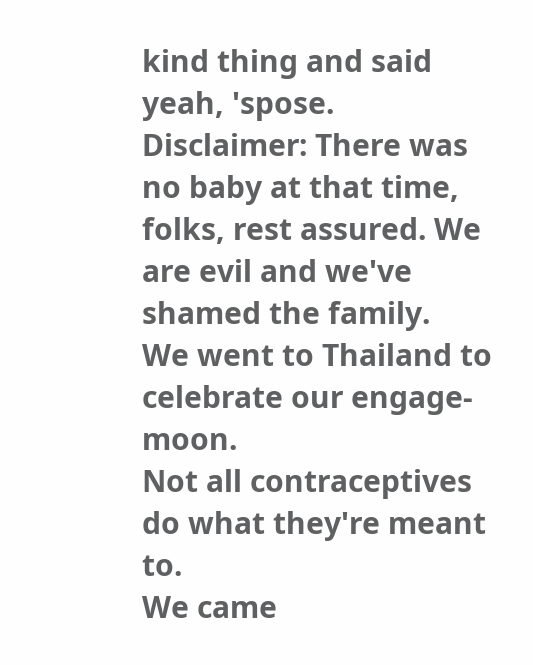kind thing and said yeah, 'spose.
Disclaimer: There was no baby at that time, folks, rest assured. We are evil and we've shamed the family.
We went to Thailand to celebrate our engage-moon.
Not all contraceptives do what they're meant to.
We came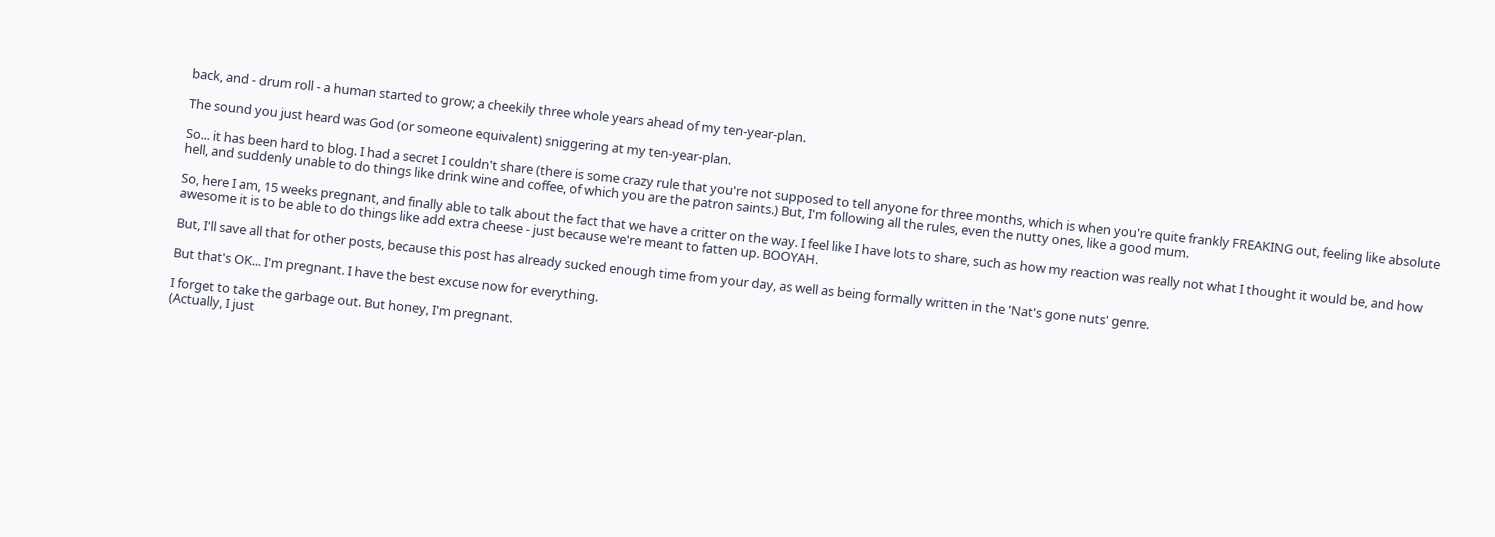back, and - drum roll - a human started to grow; a cheekily three whole years ahead of my ten-year-plan.

The sound you just heard was God (or someone equivalent) sniggering at my ten-year-plan.

So... it has been hard to blog. I had a secret I couldn't share (there is some crazy rule that you're not supposed to tell anyone for three months, which is when you're quite frankly FREAKING out, feeling like absolute hell, and suddenly unable to do things like drink wine and coffee, of which you are the patron saints.) But, I'm following all the rules, even the nutty ones, like a good mum.

So, here I am, 15 weeks pregnant, and finally able to talk about the fact that we have a critter on the way. I feel like I have lots to share, such as how my reaction was really not what I thought it would be, and how awesome it is to be able to do things like add extra cheese - just because we're meant to fatten up. BOOYAH.

But, I'll save all that for other posts, because this post has already sucked enough time from your day, as well as being formally written in the 'Nat's gone nuts' genre.

But that's OK... I'm pregnant. I have the best excuse now for everything.

I forget to take the garbage out. But honey, I'm pregnant.
(Actually, I just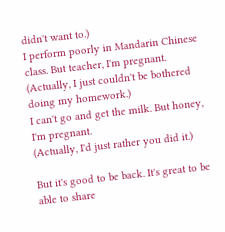didn't want to.)
I perform poorly in Mandarin Chinese class. But teacher, I'm pregnant.
(Actually, I just couldn't be bothered doing my homework.)
I can't go and get the milk. But honey, I'm pregnant.
(Actually, I'd just rather you did it.)

But it's good to be back. It's great to be able to share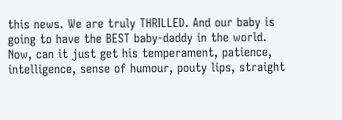this news. We are truly THRILLED. And our baby is going to have the BEST baby-daddy in the world. Now, can it just get his temperament, patience, intelligence, sense of humour, pouty lips, straight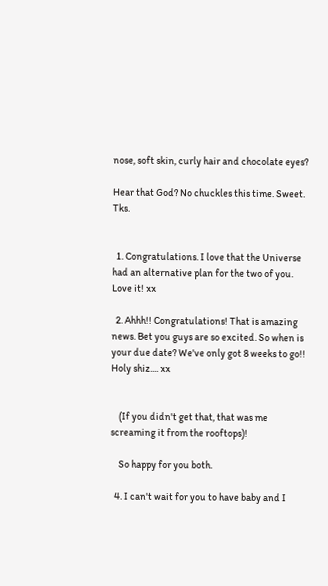nose, soft skin, curly hair and chocolate eyes?

Hear that God? No chuckles this time. Sweet. Tks.


  1. Congratulations. I love that the Universe had an alternative plan for the two of you. Love it! xx

  2. Ahhh!! Congratulations! That is amazing news. Bet you guys are so excited. So when is your due date? We've only got 8 weeks to go!! Holy shiz.... xx


    (If you didn't get that, that was me screaming it from the rooftops)!

    So happy for you both.

  4. I can't wait for you to have baby and I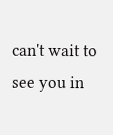can't wait to see you in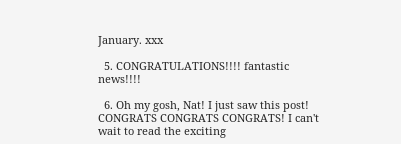January. xxx

  5. CONGRATULATIONS!!!! fantastic news!!!!

  6. Oh my gosh, Nat! I just saw this post! CONGRATS CONGRATS CONGRATS! I can't wait to read the exciting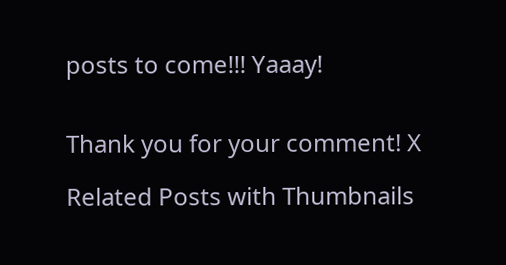posts to come!!! Yaaay!


Thank you for your comment! X

Related Posts with Thumbnails